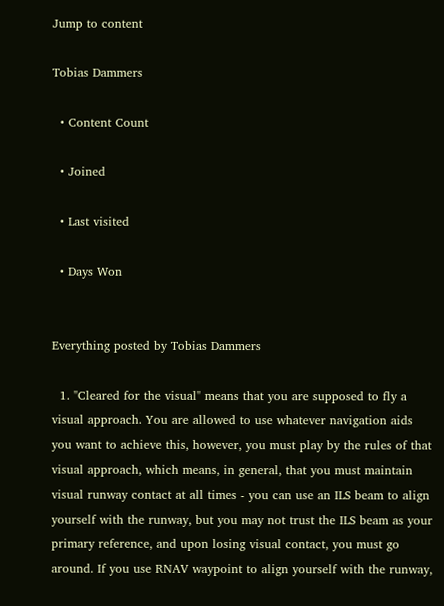Jump to content

Tobias Dammers

  • Content Count

  • Joined

  • Last visited

  • Days Won


Everything posted by Tobias Dammers

  1. "Cleared for the visual" means that you are supposed to fly a visual approach. You are allowed to use whatever navigation aids you want to achieve this, however, you must play by the rules of that visual approach, which means, in general, that you must maintain visual runway contact at all times - you can use an ILS beam to align yourself with the runway, but you may not trust the ILS beam as your primary reference, and upon losing visual contact, you must go around. If you use RNAV waypoint to align yourself with the runway,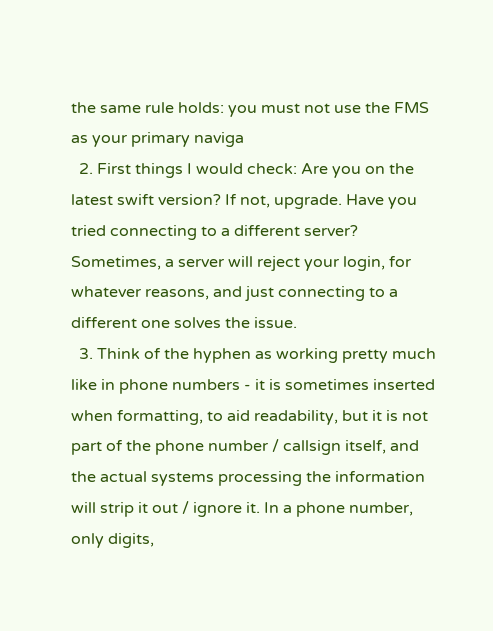the same rule holds: you must not use the FMS as your primary naviga
  2. First things I would check: Are you on the latest swift version? If not, upgrade. Have you tried connecting to a different server? Sometimes, a server will reject your login, for whatever reasons, and just connecting to a different one solves the issue.
  3. Think of the hyphen as working pretty much like in phone numbers - it is sometimes inserted when formatting, to aid readability, but it is not part of the phone number / callsign itself, and the actual systems processing the information will strip it out / ignore it. In a phone number, only digits,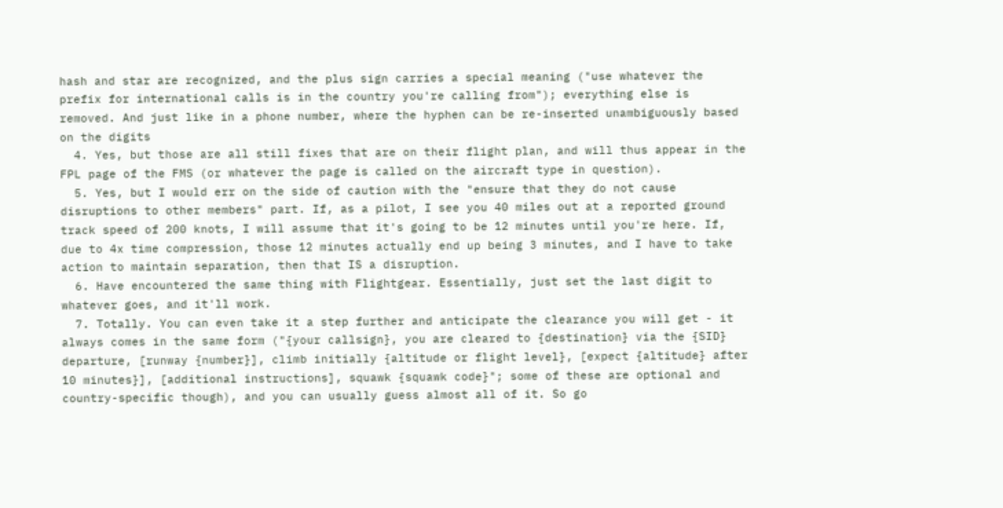hash and star are recognized, and the plus sign carries a special meaning ("use whatever the prefix for international calls is in the country you're calling from"); everything else is removed. And just like in a phone number, where the hyphen can be re-inserted unambiguously based on the digits
  4. Yes, but those are all still fixes that are on their flight plan, and will thus appear in the FPL page of the FMS (or whatever the page is called on the aircraft type in question).
  5. Yes, but I would err on the side of caution with the "ensure that they do not cause disruptions to other members" part. If, as a pilot, I see you 40 miles out at a reported ground track speed of 200 knots, I will assume that it's going to be 12 minutes until you're here. If, due to 4x time compression, those 12 minutes actually end up being 3 minutes, and I have to take action to maintain separation, then that IS a disruption.
  6. Have encountered the same thing with Flightgear. Essentially, just set the last digit to whatever goes, and it'll work.
  7. Totally. You can even take it a step further and anticipate the clearance you will get - it always comes in the same form ("{your callsign}, you are cleared to {destination} via the {SID} departure, [runway {number}], climb initially {altitude or flight level}, [expect {altitude} after 10 minutes}], [additional instructions], squawk {squawk code}"; some of these are optional and country-specific though), and you can usually guess almost all of it. So go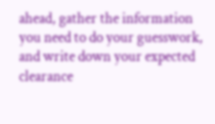ahead, gather the information you need to do your guesswork, and write down your expected clearance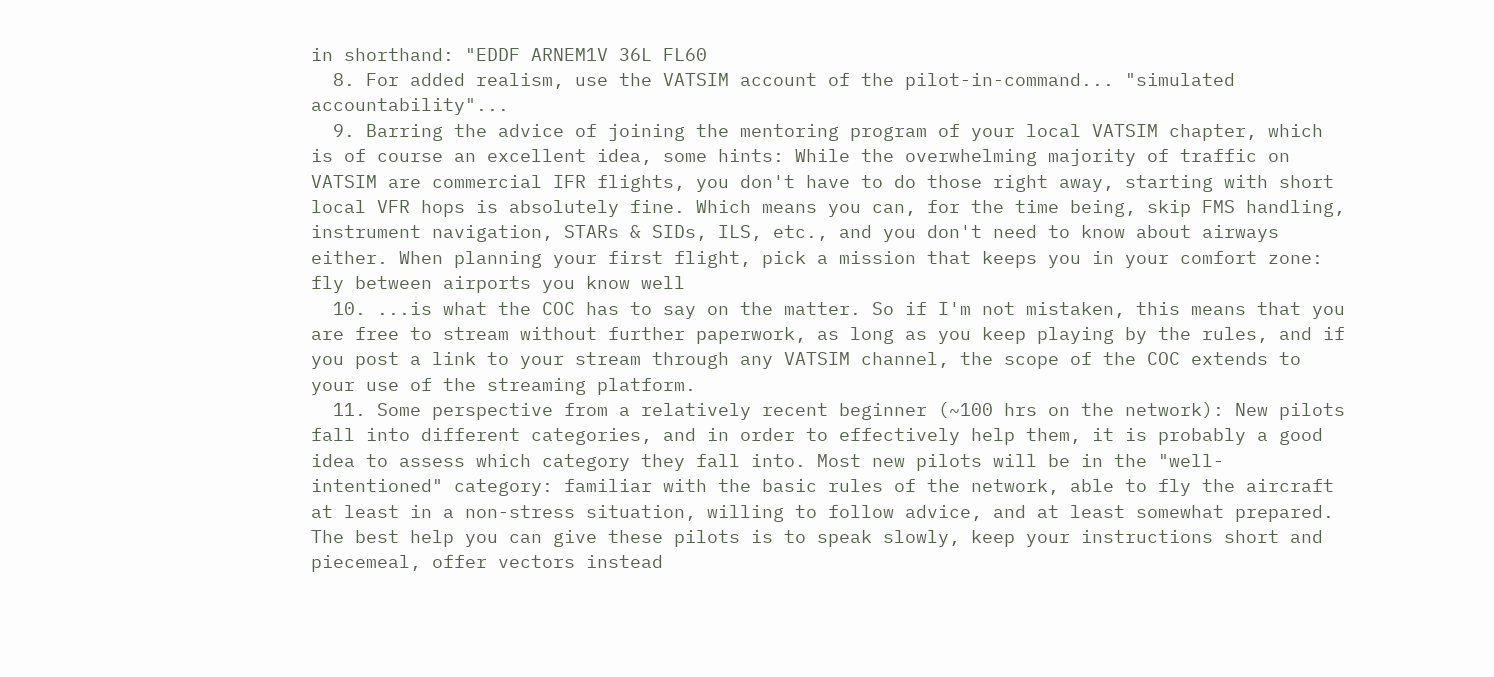in shorthand: "EDDF ARNEM1V 36L FL60
  8. For added realism, use the VATSIM account of the pilot-in-command... "simulated accountability"...
  9. Barring the advice of joining the mentoring program of your local VATSIM chapter, which is of course an excellent idea, some hints: While the overwhelming majority of traffic on VATSIM are commercial IFR flights, you don't have to do those right away, starting with short local VFR hops is absolutely fine. Which means you can, for the time being, skip FMS handling, instrument navigation, STARs & SIDs, ILS, etc., and you don't need to know about airways either. When planning your first flight, pick a mission that keeps you in your comfort zone: fly between airports you know well
  10. ...is what the COC has to say on the matter. So if I'm not mistaken, this means that you are free to stream without further paperwork, as long as you keep playing by the rules, and if you post a link to your stream through any VATSIM channel, the scope of the COC extends to your use of the streaming platform.
  11. Some perspective from a relatively recent beginner (~100 hrs on the network): New pilots fall into different categories, and in order to effectively help them, it is probably a good idea to assess which category they fall into. Most new pilots will be in the "well-intentioned" category: familiar with the basic rules of the network, able to fly the aircraft at least in a non-stress situation, willing to follow advice, and at least somewhat prepared. The best help you can give these pilots is to speak slowly, keep your instructions short and piecemeal, offer vectors instead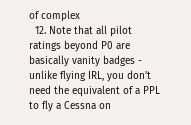of complex
  12. Note that all pilot ratings beyond P0 are basically vanity badges - unlike flying IRL, you don't need the equivalent of a PPL to fly a Cessna on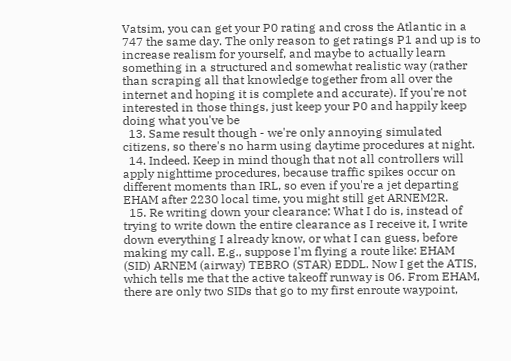Vatsim, you can get your P0 rating and cross the Atlantic in a 747 the same day. The only reason to get ratings P1 and up is to increase realism for yourself, and maybe to actually learn something in a structured and somewhat realistic way (rather than scraping all that knowledge together from all over the internet and hoping it is complete and accurate). If you're not interested in those things, just keep your P0 and happily keep doing what you've be
  13. Same result though - we're only annoying simulated citizens, so there's no harm using daytime procedures at night.
  14. Indeed. Keep in mind though that not all controllers will apply nighttime procedures, because traffic spikes occur on different moments than IRL, so even if you're a jet departing EHAM after 2230 local time, you might still get ARNEM2R.
  15. Re writing down your clearance: What I do is, instead of trying to write down the entire clearance as I receive it, I write down everything I already know, or what I can guess, before making my call. E.g., suppose I'm flying a route like: EHAM (SID) ARNEM (airway) TEBRO (STAR) EDDL. Now I get the ATIS, which tells me that the active takeoff runway is 06. From EHAM, there are only two SIDs that go to my first enroute waypoint,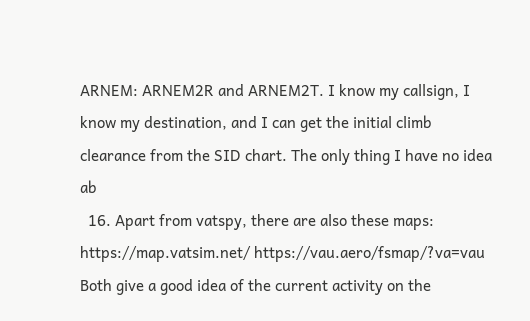ARNEM: ARNEM2R and ARNEM2T. I know my callsign, I know my destination, and I can get the initial climb clearance from the SID chart. The only thing I have no idea ab
  16. Apart from vatspy, there are also these maps: https://map.vatsim.net/ https://vau.aero/fsmap/?va=vau Both give a good idea of the current activity on the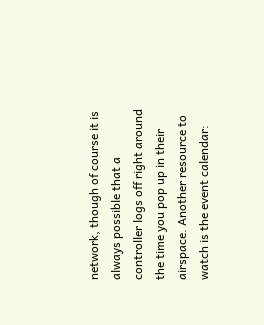network, though of course it is always possible that a controller logs off right around the time you pop up in their airspace. Another resource to watch is the event calendar: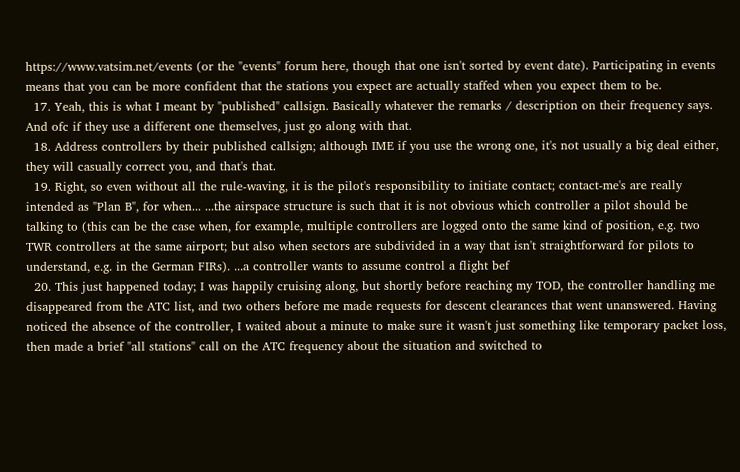https://www.vatsim.net/events (or the "events" forum here, though that one isn't sorted by event date). Participating in events means that you can be more confident that the stations you expect are actually staffed when you expect them to be.
  17. Yeah, this is what I meant by "published" callsign. Basically whatever the remarks / description on their frequency says. And ofc if they use a different one themselves, just go along with that.
  18. Address controllers by their published callsign; although IME if you use the wrong one, it's not usually a big deal either, they will casually correct you, and that's that.
  19. Right, so even without all the rule-waving, it is the pilot's responsibility to initiate contact; contact-me's are really intended as "Plan B", for when... ...the airspace structure is such that it is not obvious which controller a pilot should be talking to (this can be the case when, for example, multiple controllers are logged onto the same kind of position, e.g. two TWR controllers at the same airport; but also when sectors are subdivided in a way that isn't straightforward for pilots to understand, e.g. in the German FIRs). ...a controller wants to assume control a flight bef
  20. This just happened today; I was happily cruising along, but shortly before reaching my TOD, the controller handling me disappeared from the ATC list, and two others before me made requests for descent clearances that went unanswered. Having noticed the absence of the controller, I waited about a minute to make sure it wasn't just something like temporary packet loss, then made a brief "all stations" call on the ATC frequency about the situation and switched to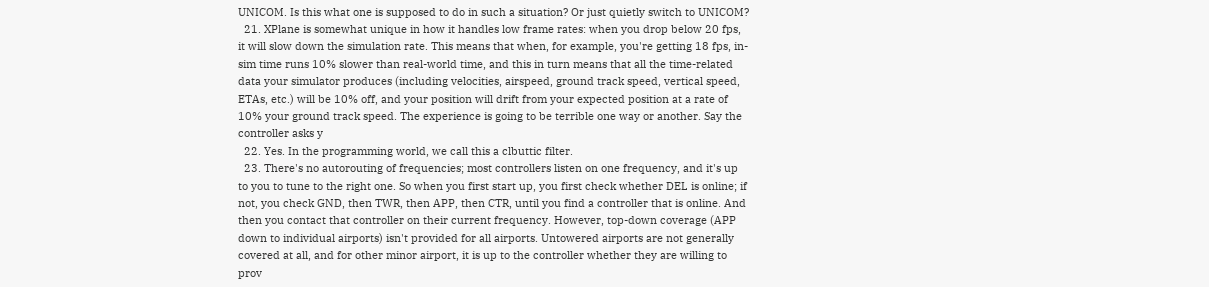UNICOM. Is this what one is supposed to do in such a situation? Or just quietly switch to UNICOM?
  21. XPlane is somewhat unique in how it handles low frame rates: when you drop below 20 fps, it will slow down the simulation rate. This means that when, for example, you're getting 18 fps, in-sim time runs 10% slower than real-world time, and this in turn means that all the time-related data your simulator produces (including velocities, airspeed, ground track speed, vertical speed, ETAs, etc.) will be 10% off, and your position will drift from your expected position at a rate of 10% your ground track speed. The experience is going to be terrible one way or another. Say the controller asks y
  22. Yes. In the programming world, we call this a clbuttic filter.
  23. There's no autorouting of frequencies; most controllers listen on one frequency, and it's up to you to tune to the right one. So when you first start up, you first check whether DEL is online; if not, you check GND, then TWR, then APP, then CTR, until you find a controller that is online. And then you contact that controller on their current frequency. However, top-down coverage (APP down to individual airports) isn't provided for all airports. Untowered airports are not generally covered at all, and for other minor airport, it is up to the controller whether they are willing to prov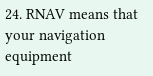24. RNAV means that your navigation equipment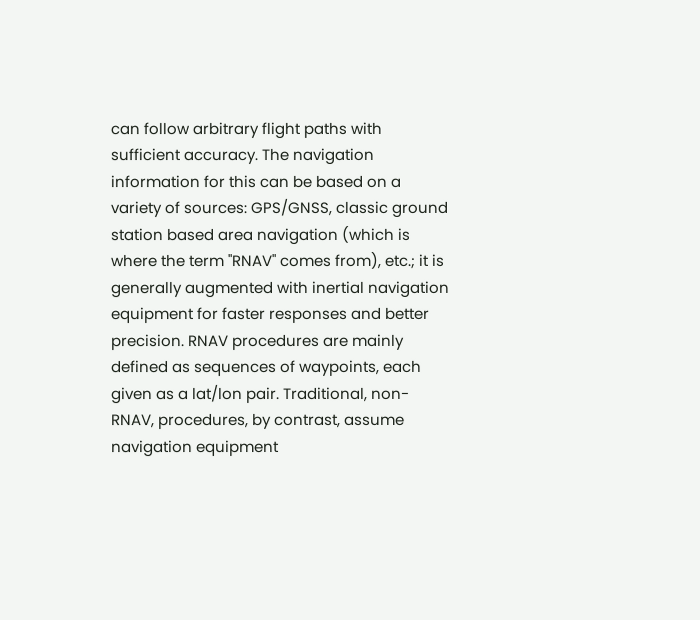can follow arbitrary flight paths with sufficient accuracy. The navigation information for this can be based on a variety of sources: GPS/GNSS, classic ground station based area navigation (which is where the term "RNAV" comes from), etc.; it is generally augmented with inertial navigation equipment for faster responses and better precision. RNAV procedures are mainly defined as sequences of waypoints, each given as a lat/lon pair. Traditional, non-RNAV, procedures, by contrast, assume navigation equipment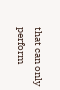that can only perform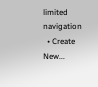limited navigation
  • Create New...